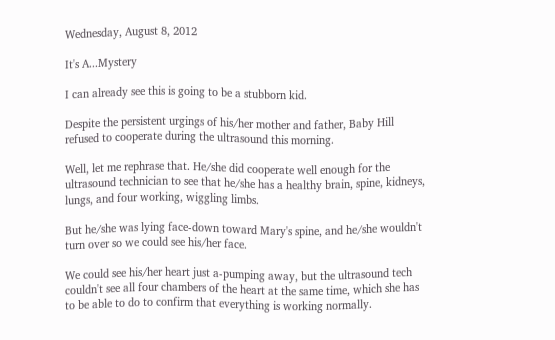Wednesday, August 8, 2012

It's A...Mystery

I can already see this is going to be a stubborn kid.

Despite the persistent urgings of his/her mother and father, Baby Hill refused to cooperate during the ultrasound this morning.

Well, let me rephrase that. He/she did cooperate well enough for the ultrasound technician to see that he/she has a healthy brain, spine, kidneys, lungs, and four working, wiggling limbs.

But he/she was lying face-down toward Mary's spine, and he/she wouldn't turn over so we could see his/her face.

We could see his/her heart just a-pumping away, but the ultrasound tech couldn't see all four chambers of the heart at the same time, which she has to be able to do to confirm that everything is working normally.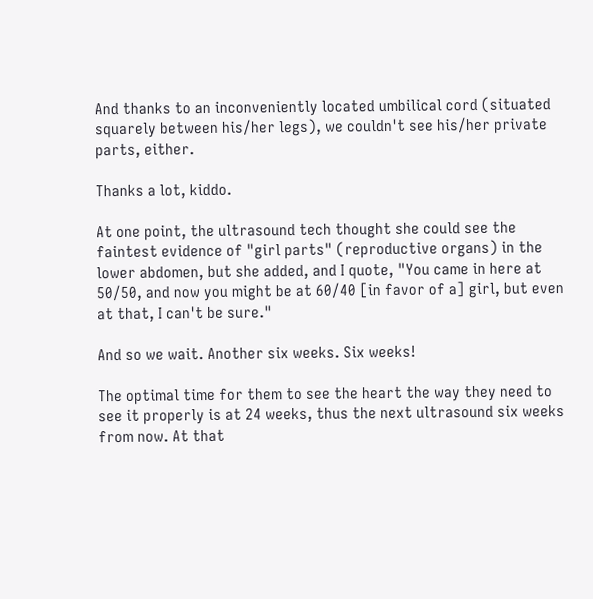And thanks to an inconveniently located umbilical cord (situated squarely between his/her legs), we couldn't see his/her private parts, either.

Thanks a lot, kiddo.

At one point, the ultrasound tech thought she could see the faintest evidence of "girl parts" (reproductive organs) in the lower abdomen, but she added, and I quote, "You came in here at 50/50, and now you might be at 60/40 [in favor of a] girl, but even at that, I can't be sure."

And so we wait. Another six weeks. Six weeks!

The optimal time for them to see the heart the way they need to see it properly is at 24 weeks, thus the next ultrasound six weeks from now. At that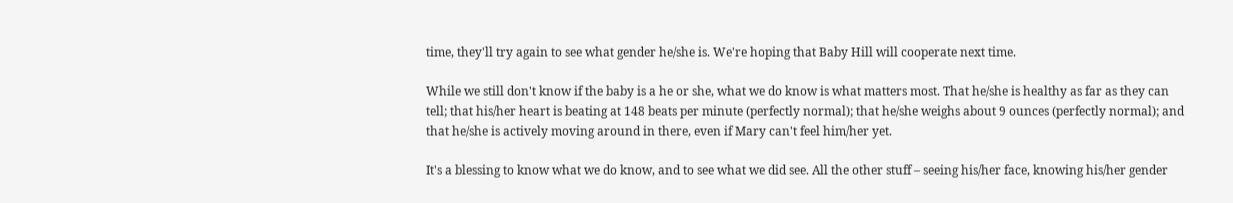time, they'll try again to see what gender he/she is. We're hoping that Baby Hill will cooperate next time.

While we still don't know if the baby is a he or she, what we do know is what matters most. That he/she is healthy as far as they can tell; that his/her heart is beating at 148 beats per minute (perfectly normal); that he/she weighs about 9 ounces (perfectly normal); and that he/she is actively moving around in there, even if Mary can't feel him/her yet.

It's a blessing to know what we do know, and to see what we did see. All the other stuff – seeing his/her face, knowing his/her gender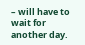– will have to wait for another day.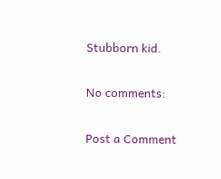Stubborn kid.

No comments:

Post a Comment